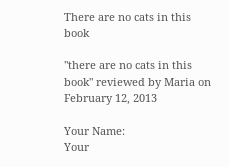There are no cats in this book

"there are no cats in this book" reviewed by Maria on February 12, 2013

Your Name:
Your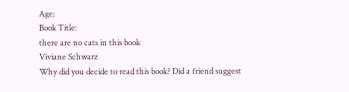Age:
Book Title:
there are no cats in this book
Viviane Schwarz
Why did you decide to read this book? Did a friend suggest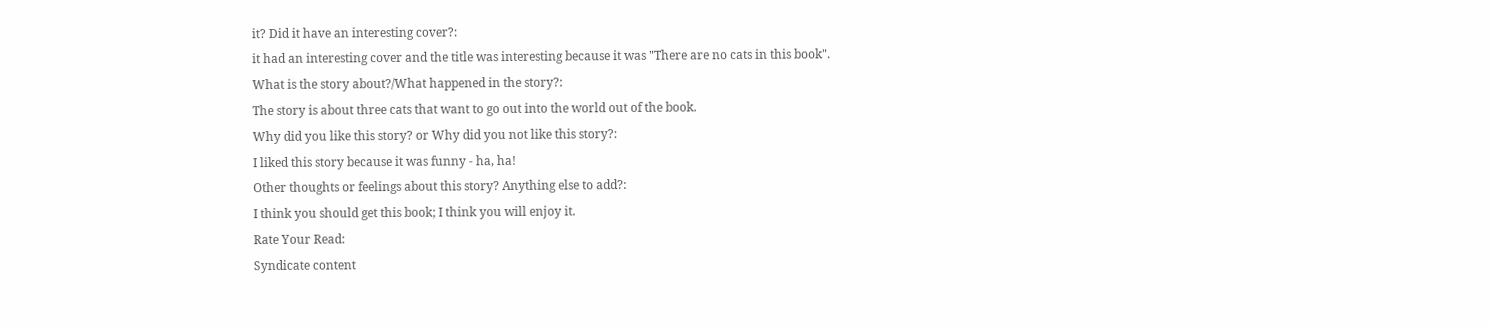it? Did it have an interesting cover?:
it had an interesting cover and the title was interesting because it was "There are no cats in this book".
What is the story about?/What happened in the story?:
The story is about three cats that want to go out into the world out of the book.
Why did you like this story? or Why did you not like this story?:
I liked this story because it was funny - ha, ha!
Other thoughts or feelings about this story? Anything else to add?:
I think you should get this book; I think you will enjoy it.
Rate Your Read:
Syndicate content